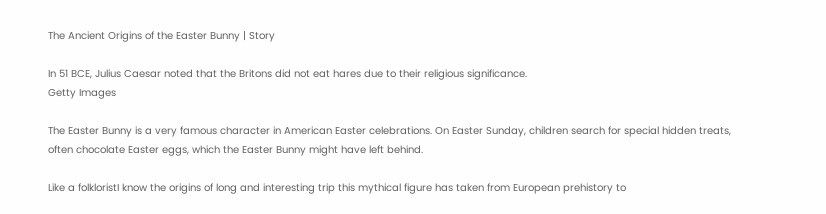The Ancient Origins of the Easter Bunny | Story

In 51 BCE, Julius Caesar noted that the Britons did not eat hares due to their religious significance.
Getty Images

The Easter Bunny is a very famous character in American Easter celebrations. On Easter Sunday, children search for special hidden treats, often chocolate Easter eggs, which the Easter Bunny might have left behind.

Like a folkloristI know the origins of long and interesting trip this mythical figure has taken from European prehistory to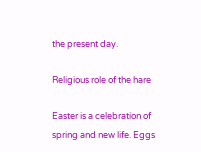the present day.

Religious role of the hare

Easter is a celebration of spring and new life. Eggs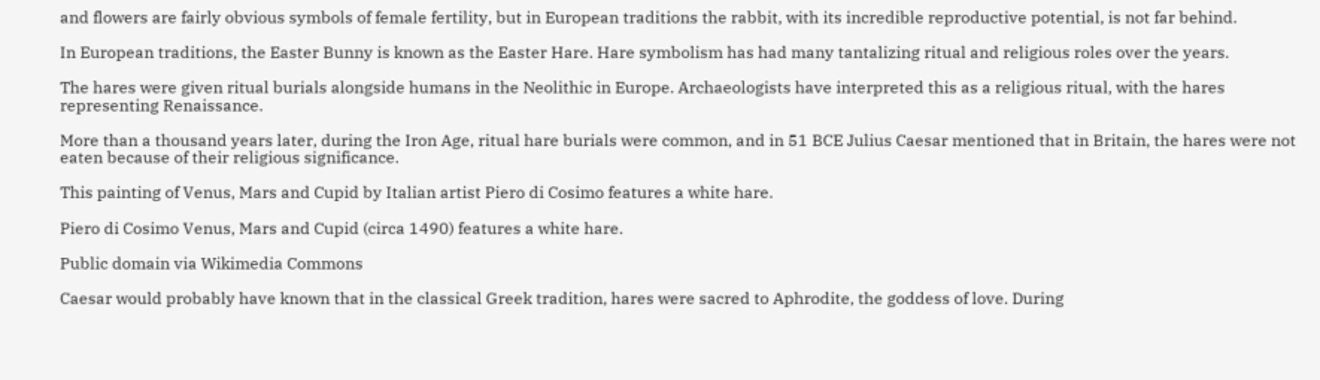and flowers are fairly obvious symbols of female fertility, but in European traditions the rabbit, with its incredible reproductive potential, is not far behind.

In European traditions, the Easter Bunny is known as the Easter Hare. Hare symbolism has had many tantalizing ritual and religious roles over the years.

The hares were given ritual burials alongside humans in the Neolithic in Europe. Archaeologists have interpreted this as a religious ritual, with the hares representing Renaissance.

More than a thousand years later, during the Iron Age, ritual hare burials were common, and in 51 BCE Julius Caesar mentioned that in Britain, the hares were not eaten because of their religious significance.

This painting of Venus, Mars and Cupid by Italian artist Piero di Cosimo features a white hare.

Piero di Cosimo Venus, Mars and Cupid (circa 1490) features a white hare.

Public domain via Wikimedia Commons

Caesar would probably have known that in the classical Greek tradition, hares were sacred to Aphrodite, the goddess of love. During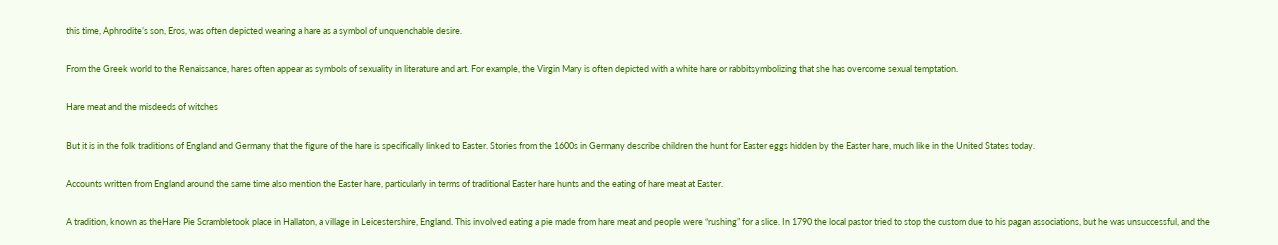this time, Aphrodite’s son, Eros, was often depicted wearing a hare as a symbol of unquenchable desire.

From the Greek world to the Renaissance, hares often appear as symbols of sexuality in literature and art. For example, the Virgin Mary is often depicted with a white hare or rabbitsymbolizing that she has overcome sexual temptation.

Hare meat and the misdeeds of witches

But it is in the folk traditions of England and Germany that the figure of the hare is specifically linked to Easter. Stories from the 1600s in Germany describe children the hunt for Easter eggs hidden by the Easter hare, much like in the United States today.

Accounts written from England around the same time also mention the Easter hare, particularly in terms of traditional Easter hare hunts and the eating of hare meat at Easter.

A tradition, known as theHare Pie Scrambletook place in Hallaton, a village in Leicestershire, England. This involved eating a pie made from hare meat and people were “rushing” for a slice. In 1790 the local pastor tried to stop the custom due to his pagan associations, but he was unsuccessful, and the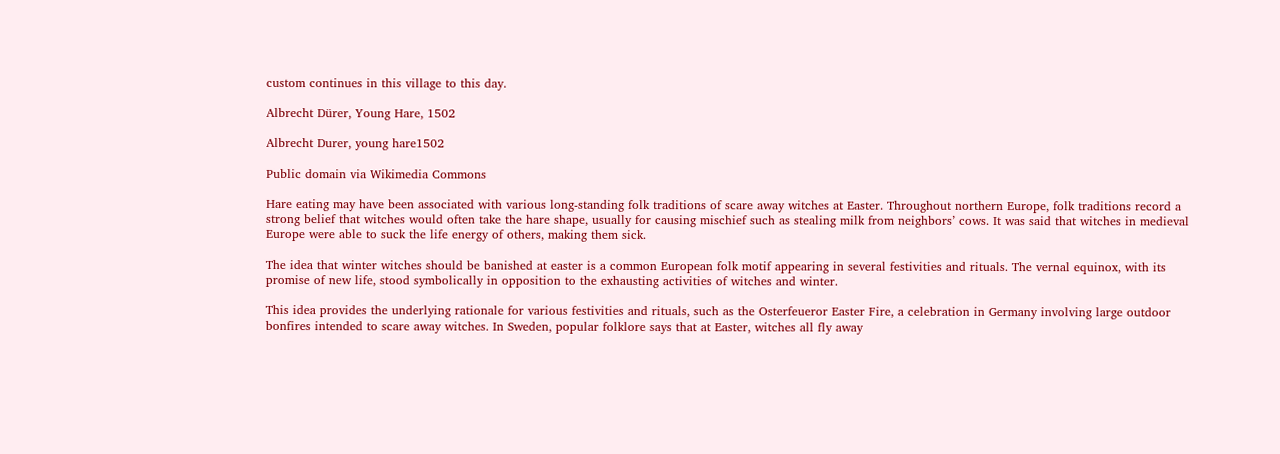custom continues in this village to this day.

Albrecht Dürer, Young Hare, 1502

Albrecht Durer, young hare1502

Public domain via Wikimedia Commons

Hare eating may have been associated with various long-standing folk traditions of scare away witches at Easter. Throughout northern Europe, folk traditions record a strong belief that witches would often take the hare shape, usually for causing mischief such as stealing milk from neighbors’ cows. It was said that witches in medieval Europe were able to suck the life energy of others, making them sick.

The idea that winter witches should be banished at easter is a common European folk motif appearing in several festivities and rituals. The vernal equinox, with its promise of new life, stood symbolically in opposition to the exhausting activities of witches and winter.

This idea provides the underlying rationale for various festivities and rituals, such as the Osterfeueror Easter Fire, a celebration in Germany involving large outdoor bonfires intended to scare away witches. In Sweden, popular folklore says that at Easter, witches all fly away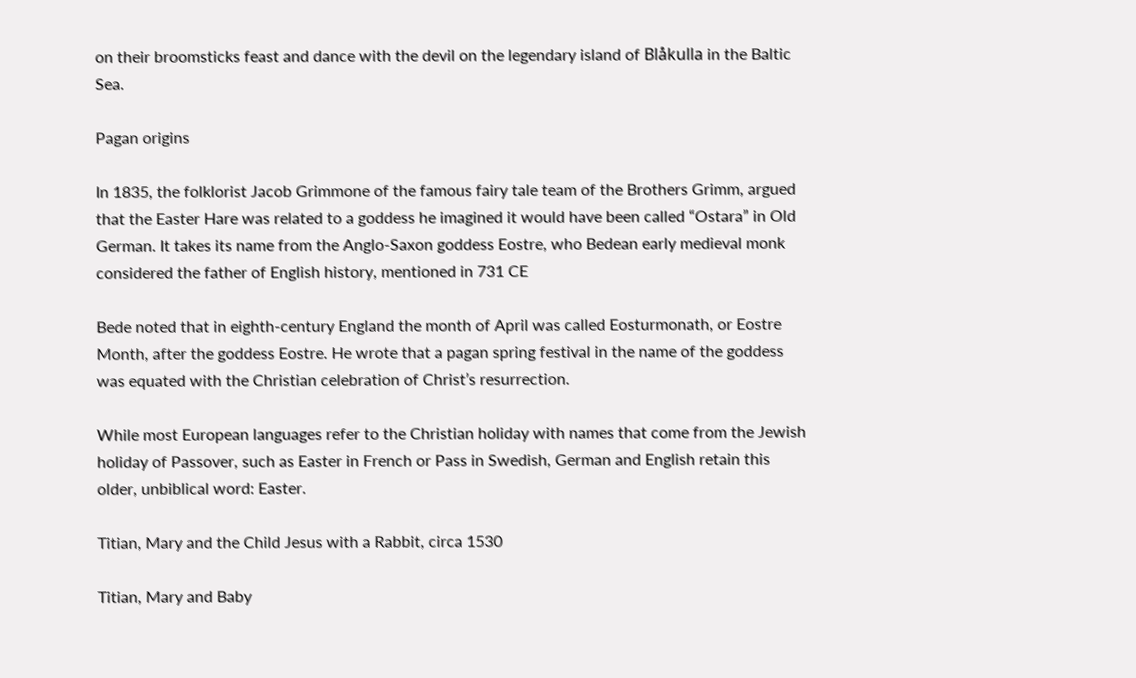on their broomsticks feast and dance with the devil on the legendary island of Blåkulla in the Baltic Sea.

Pagan origins

In 1835, the folklorist Jacob Grimmone of the famous fairy tale team of the Brothers Grimm, argued that the Easter Hare was related to a goddess he imagined it would have been called “Ostara” in Old German. It takes its name from the Anglo-Saxon goddess Eostre, who Bedean early medieval monk considered the father of English history, mentioned in 731 CE

Bede noted that in eighth-century England the month of April was called Eosturmonath, or Eostre Month, after the goddess Eostre. He wrote that a pagan spring festival in the name of the goddess was equated with the Christian celebration of Christ’s resurrection.

While most European languages refer to the Christian holiday with names that come from the Jewish holiday of Passover, such as Easter in French or Pass in Swedish, German and English retain this older, unbiblical word: Easter.

Titian, Mary and the Child Jesus with a Rabbit, circa 1530

Titian, Mary and Baby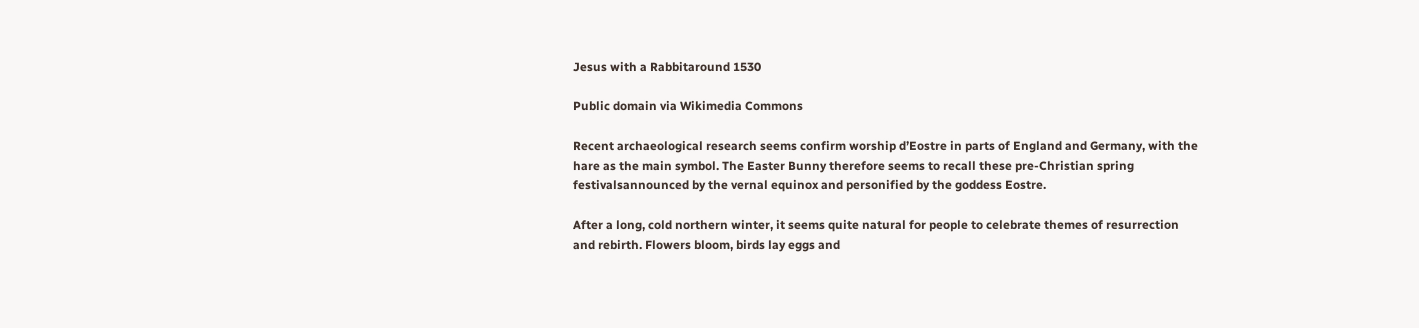Jesus with a Rabbitaround 1530

Public domain via Wikimedia Commons

Recent archaeological research seems confirm worship d’Eostre in parts of England and Germany, with the hare as the main symbol. The Easter Bunny therefore seems to recall these pre-Christian spring festivalsannounced by the vernal equinox and personified by the goddess Eostre.

After a long, cold northern winter, it seems quite natural for people to celebrate themes of resurrection and rebirth. Flowers bloom, birds lay eggs and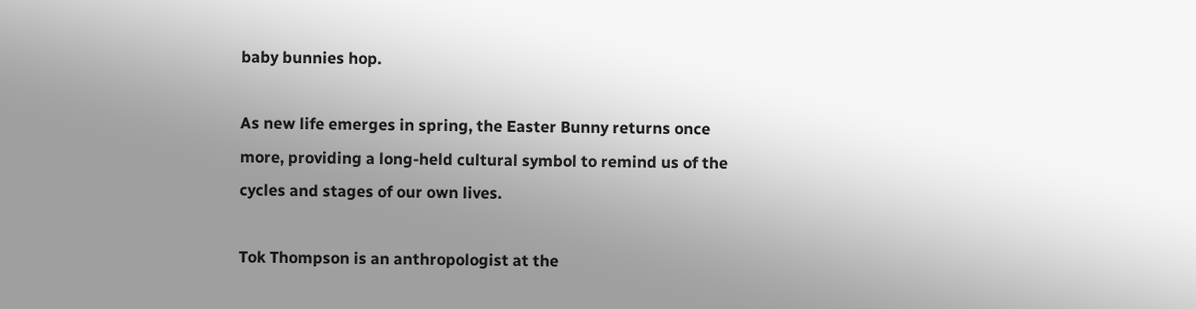baby bunnies hop.

As new life emerges in spring, the Easter Bunny returns once more, providing a long-held cultural symbol to remind us of the cycles and stages of our own lives.

Tok Thompson is an anthropologist at the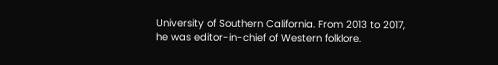University of Southern California. From 2013 to 2017, he was editor-in-chief of Western folklore.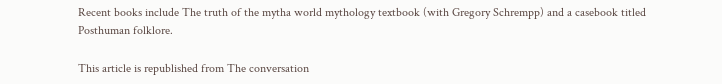Recent books include The truth of the mytha world mythology textbook (with Gregory Schrempp) and a casebook titled Posthuman folklore.

This article is republished from The conversation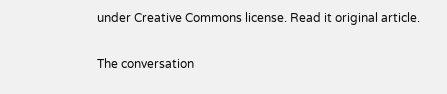under Creative Commons license. Read it original article.

The conversation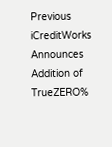Previous iCreditWorks Announces Addition of TrueZERO%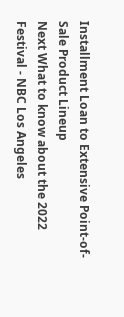Installment Loan to Extensive Point-of-Sale Product Lineup
Next What to know about the 2022 Festival - NBC Los Angeles